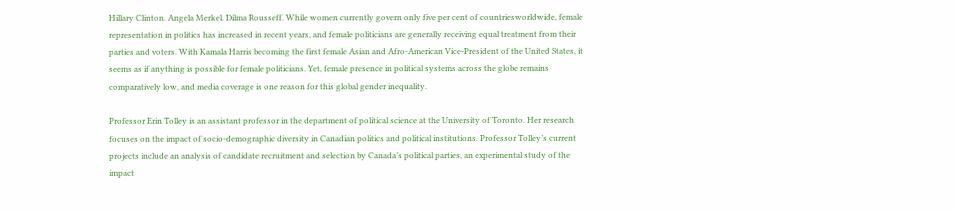Hillary Clinton. Angela Merkel. Dilma Rousseff. While women currently govern only five per cent of countriesworldwide, female representation in politics has increased in recent years, and female politicians are generally receiving equal treatment from their parties and voters. With Kamala Harris becoming the first female Asian and Afro-American Vice-President of the United States, it seems as if anything is possible for female politicians. Yet, female presence in political systems across the globe remains comparatively low, and media coverage is one reason for this global gender inequality.

Professor Erin Tolley is an assistant professor in the department of political science at the University of Toronto. Her research focuses on the impact of socio-demographic diversity in Canadian politics and political institutions. Professor Tolley’s current projects include an analysis of candidate recruitment and selection by Canada’s political parties, an experimental study of the impact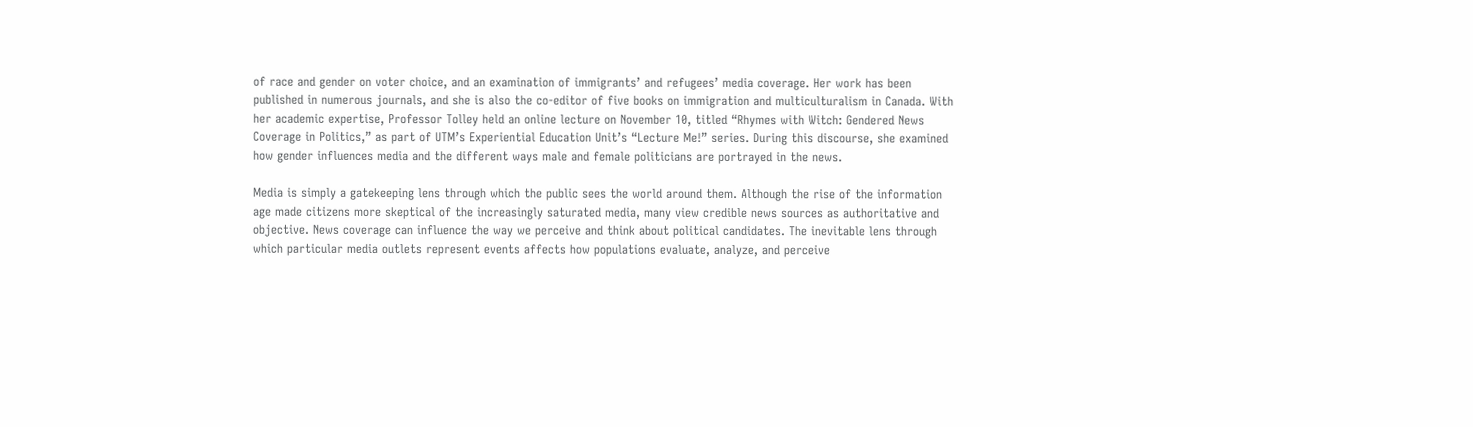of race and gender on voter choice, and an examination of immigrants’ and refugees’ media coverage. Her work has been published in numerous journals, and she is also the co-editor of five books on immigration and multiculturalism in Canada. With her academic expertise, Professor Tolley held an online lecture on November 10, titled “Rhymes with Witch: Gendered News Coverage in Politics,” as part of UTM’s Experiential Education Unit’s “Lecture Me!” series. During this discourse, she examined how gender influences media and the different ways male and female politicians are portrayed in the news.

Media is simply a gatekeeping lens through which the public sees the world around them. Although the rise of the information age made citizens more skeptical of the increasingly saturated media, many view credible news sources as authoritative and objective. News coverage can influence the way we perceive and think about political candidates. The inevitable lens through which particular media outlets represent events affects how populations evaluate, analyze, and perceive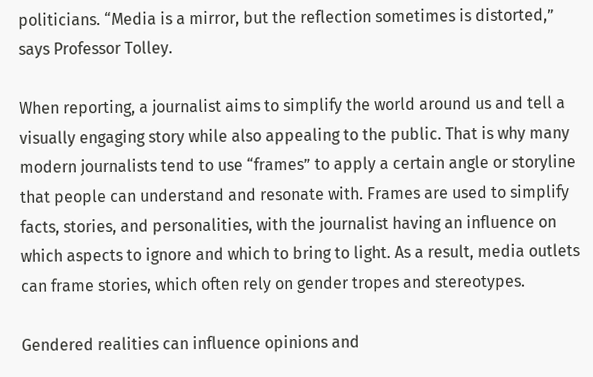politicians. “Media is a mirror, but the reflection sometimes is distorted,” says Professor Tolley.

When reporting, a journalist aims to simplify the world around us and tell a visually engaging story while also appealing to the public. That is why many modern journalists tend to use “frames” to apply a certain angle or storyline that people can understand and resonate with. Frames are used to simplify facts, stories, and personalities, with the journalist having an influence on which aspects to ignore and which to bring to light. As a result, media outlets can frame stories, which often rely on gender tropes and stereotypes.

Gendered realities can influence opinions and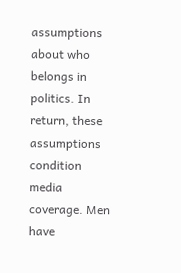assumptions about who belongs in politics. In return, these assumptions condition media coverage. Men have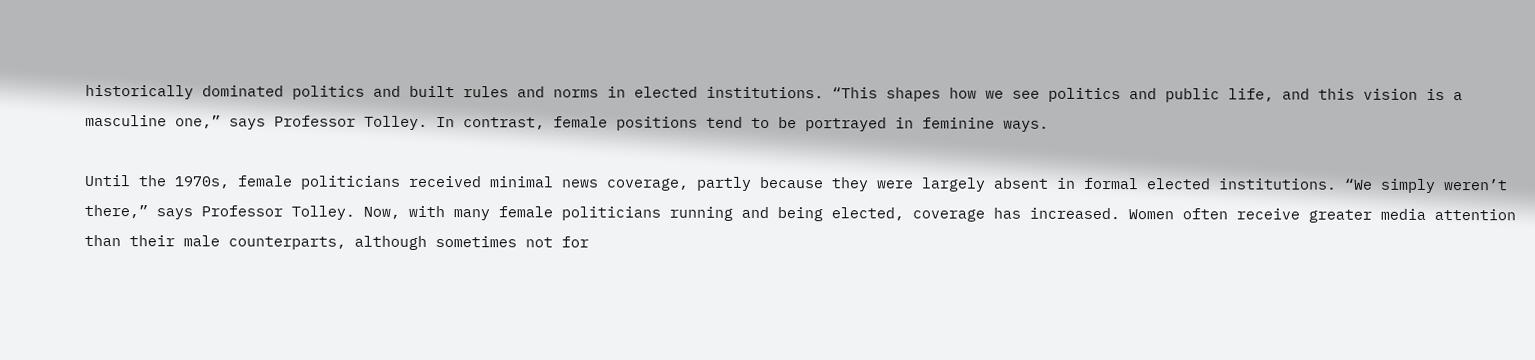historically dominated politics and built rules and norms in elected institutions. “This shapes how we see politics and public life, and this vision is a masculine one,” says Professor Tolley. In contrast, female positions tend to be portrayed in feminine ways.

Until the 1970s, female politicians received minimal news coverage, partly because they were largely absent in formal elected institutions. “We simply weren’t there,” says Professor Tolley. Now, with many female politicians running and being elected, coverage has increased. Women often receive greater media attention than their male counterparts, although sometimes not for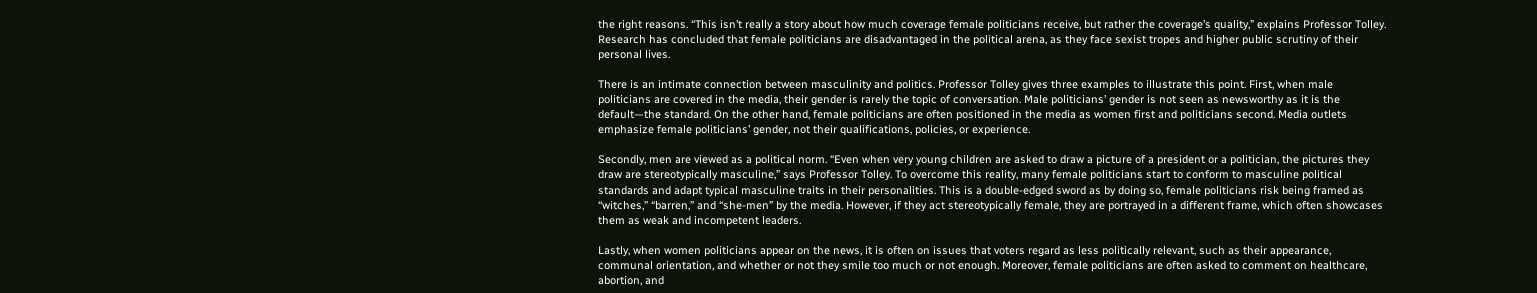the right reasons. “This isn’t really a story about how much coverage female politicians receive, but rather the coverage’s quality,” explains Professor Tolley. Research has concluded that female politicians are disadvantaged in the political arena, as they face sexist tropes and higher public scrutiny of their personal lives.

There is an intimate connection between masculinity and politics. Professor Tolley gives three examples to illustrate this point. First, when male politicians are covered in the media, their gender is rarely the topic of conversation. Male politicians’ gender is not seen as newsworthy as it is the default—the standard. On the other hand, female politicians are often positioned in the media as women first and politicians second. Media outlets emphasize female politicians’ gender, not their qualifications, policies, or experience.

Secondly, men are viewed as a political norm. “Even when very young children are asked to draw a picture of a president or a politician, the pictures they draw are stereotypically masculine,” says Professor Tolley. To overcome this reality, many female politicians start to conform to masculine political standards and adapt typical masculine traits in their personalities. This is a double-edged sword as by doing so, female politicians risk being framed as “witches,” “barren,” and “she-men” by the media. However, if they act stereotypically female, they are portrayed in a different frame, which often showcases them as weak and incompetent leaders.

Lastly, when women politicians appear on the news, it is often on issues that voters regard as less politically relevant, such as their appearance, communal orientation, and whether or not they smile too much or not enough. Moreover, female politicians are often asked to comment on healthcare, abortion, and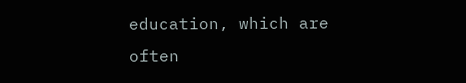education, which are often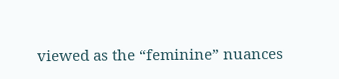viewed as the “feminine” nuances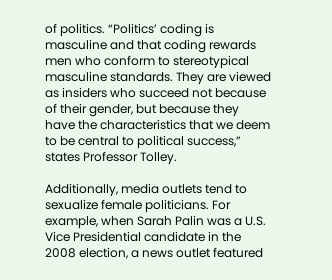of politics. “Politics’ coding is masculine and that coding rewards men who conform to stereotypical masculine standards. They are viewed as insiders who succeed not because of their gender, but because they have the characteristics that we deem to be central to political success,” states Professor Tolley.

Additionally, media outlets tend to sexualize female politicians. For example, when Sarah Palin was a U.S. Vice Presidential candidate in the 2008 election, a news outlet featured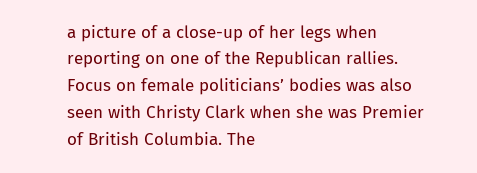a picture of a close-up of her legs when reporting on one of the Republican rallies. Focus on female politicians’ bodies was also seen with Christy Clark when she was Premier of British Columbia. The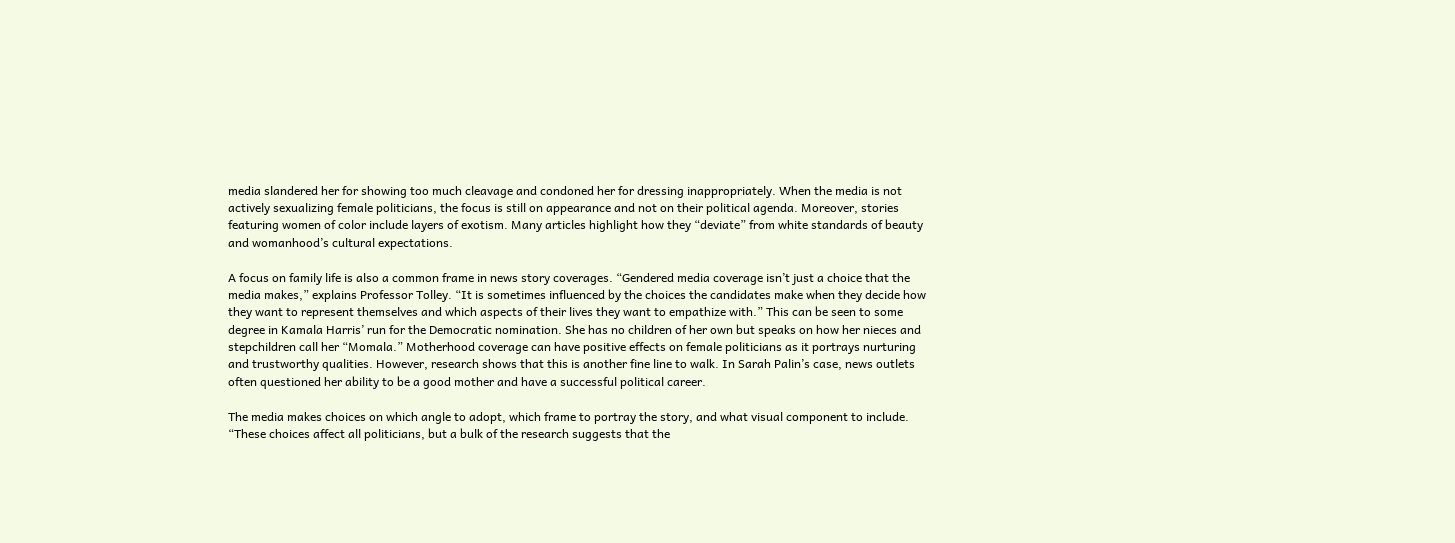media slandered her for showing too much cleavage and condoned her for dressing inappropriately. When the media is not actively sexualizing female politicians, the focus is still on appearance and not on their political agenda. Moreover, stories featuring women of color include layers of exotism. Many articles highlight how they “deviate” from white standards of beauty and womanhood’s cultural expectations.

A focus on family life is also a common frame in news story coverages. “Gendered media coverage isn’t just a choice that the media makes,” explains Professor Tolley. “It is sometimes influenced by the choices the candidates make when they decide how they want to represent themselves and which aspects of their lives they want to empathize with.” This can be seen to some degree in Kamala Harris’ run for the Democratic nomination. She has no children of her own but speaks on how her nieces and stepchildren call her “Momala.” Motherhood coverage can have positive effects on female politicians as it portrays nurturing and trustworthy qualities. However, research shows that this is another fine line to walk. In Sarah Palin’s case, news outlets often questioned her ability to be a good mother and have a successful political career.

The media makes choices on which angle to adopt, which frame to portray the story, and what visual component to include. “These choices affect all politicians, but a bulk of the research suggests that the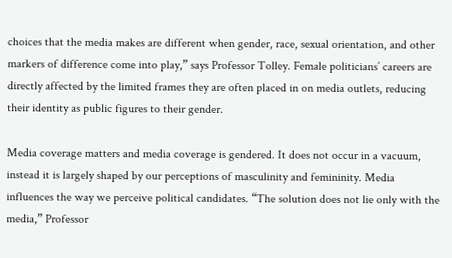choices that the media makes are different when gender, race, sexual orientation, and other markers of difference come into play,” says Professor Tolley. Female politicians’ careers are directly affected by the limited frames they are often placed in on media outlets, reducing their identity as public figures to their gender.

Media coverage matters and media coverage is gendered. It does not occur in a vacuum, instead it is largely shaped by our perceptions of masculinity and femininity. Media influences the way we perceive political candidates. “The solution does not lie only with the media,” Professor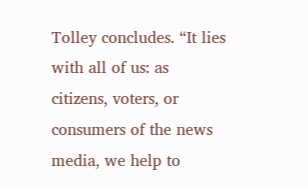Tolley concludes. “It lies with all of us: as citizens, voters, or consumers of the news media, we help to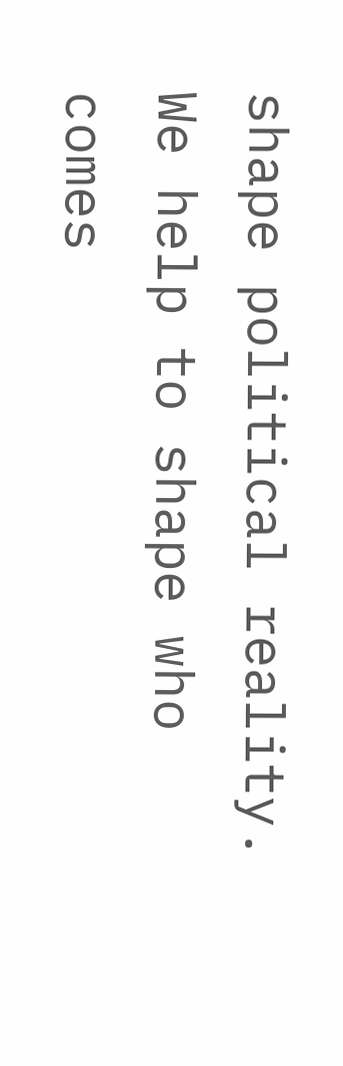shape political reality. We help to shape who comes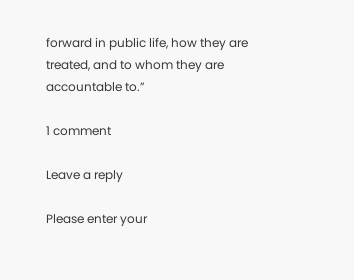forward in public life, how they are treated, and to whom they are accountable to.”

1 comment

Leave a reply

Please enter your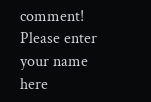comment!
Please enter your name here